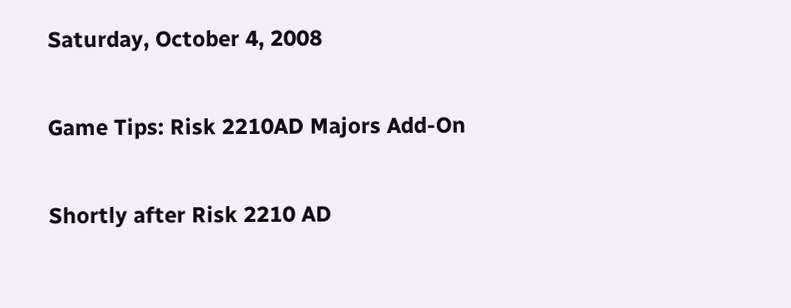Saturday, October 4, 2008

Game Tips: Risk 2210AD Majors Add-On

Shortly after Risk 2210 AD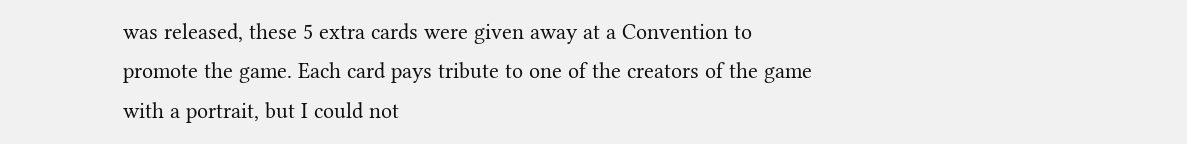was released, these 5 extra cards were given away at a Convention to promote the game. Each card pays tribute to one of the creators of the game with a portrait, but I could not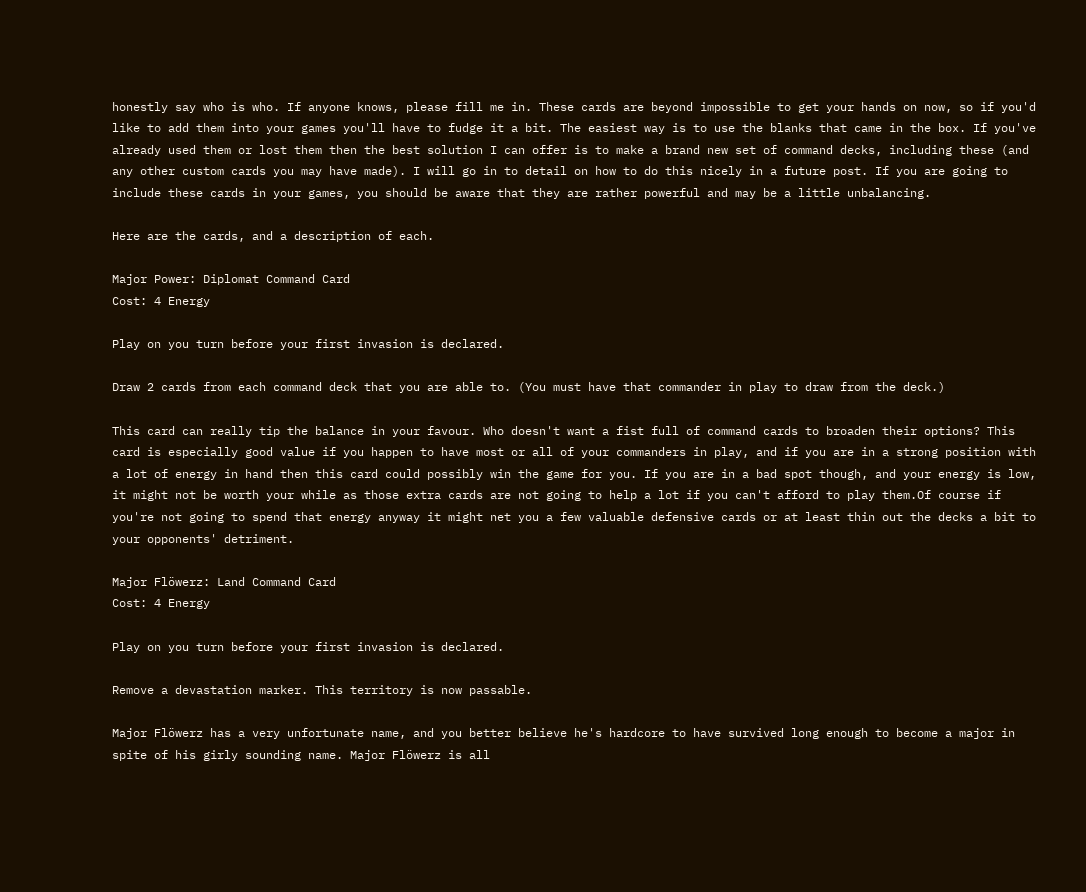honestly say who is who. If anyone knows, please fill me in. These cards are beyond impossible to get your hands on now, so if you'd like to add them into your games you'll have to fudge it a bit. The easiest way is to use the blanks that came in the box. If you've already used them or lost them then the best solution I can offer is to make a brand new set of command decks, including these (and any other custom cards you may have made). I will go in to detail on how to do this nicely in a future post. If you are going to include these cards in your games, you should be aware that they are rather powerful and may be a little unbalancing.

Here are the cards, and a description of each.

Major Power: Diplomat Command Card
Cost: 4 Energy

Play on you turn before your first invasion is declared.

Draw 2 cards from each command deck that you are able to. (You must have that commander in play to draw from the deck.)

This card can really tip the balance in your favour. Who doesn't want a fist full of command cards to broaden their options? This card is especially good value if you happen to have most or all of your commanders in play, and if you are in a strong position with a lot of energy in hand then this card could possibly win the game for you. If you are in a bad spot though, and your energy is low, it might not be worth your while as those extra cards are not going to help a lot if you can't afford to play them.Of course if you're not going to spend that energy anyway it might net you a few valuable defensive cards or at least thin out the decks a bit to your opponents' detriment.

Major Flöwerz: Land Command Card
Cost: 4 Energy

Play on you turn before your first invasion is declared.

Remove a devastation marker. This territory is now passable.

Major Flöwerz has a very unfortunate name, and you better believe he's hardcore to have survived long enough to become a major in spite of his girly sounding name. Major Flöwerz is all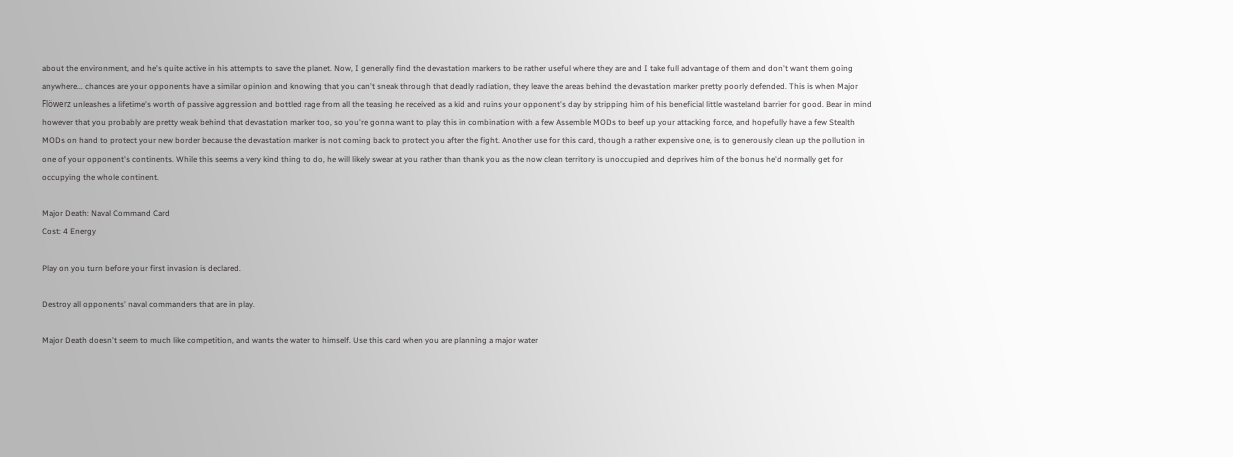about the environment, and he's quite active in his attempts to save the planet. Now, I generally find the devastation markers to be rather useful where they are and I take full advantage of them and don't want them going anywhere... chances are your opponents have a similar opinion and knowing that you can't sneak through that deadly radiation, they leave the areas behind the devastation marker pretty poorly defended. This is when Major Flöwerz unleashes a lifetime's worth of passive aggression and bottled rage from all the teasing he received as a kid and ruins your opponent's day by stripping him of his beneficial little wasteland barrier for good. Bear in mind however that you probably are pretty weak behind that devastation marker too, so you're gonna want to play this in combination with a few Assemble MODs to beef up your attacking force, and hopefully have a few Stealth MODs on hand to protect your new border because the devastation marker is not coming back to protect you after the fight. Another use for this card, though a rather expensive one, is to generously clean up the pollution in one of your opponent's continents. While this seems a very kind thing to do, he will likely swear at you rather than thank you as the now clean territory is unoccupied and deprives him of the bonus he'd normally get for occupying the whole continent.

Major Death: Naval Command Card
Cost: 4 Energy

Play on you turn before your first invasion is declared.

Destroy all opponents' naval commanders that are in play.

Major Death doesn't seem to much like competition, and wants the water to himself. Use this card when you are planning a major water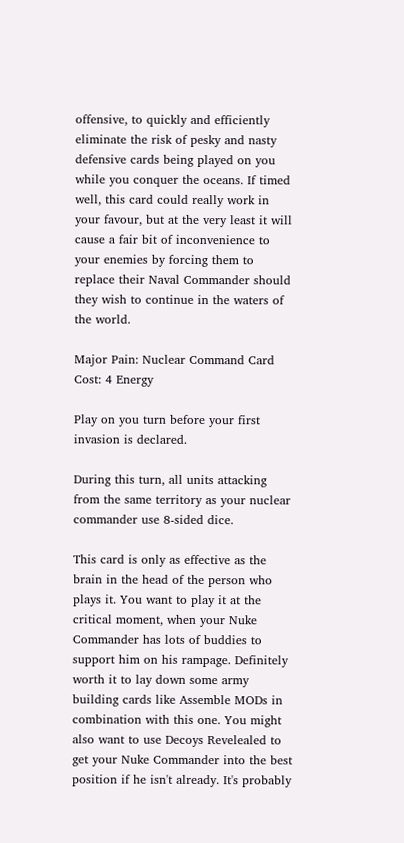offensive, to quickly and efficiently eliminate the risk of pesky and nasty defensive cards being played on you while you conquer the oceans. If timed well, this card could really work in your favour, but at the very least it will cause a fair bit of inconvenience to your enemies by forcing them to replace their Naval Commander should they wish to continue in the waters of the world.

Major Pain: Nuclear Command Card
Cost: 4 Energy

Play on you turn before your first invasion is declared.

During this turn, all units attacking from the same territory as your nuclear commander use 8-sided dice.

This card is only as effective as the brain in the head of the person who plays it. You want to play it at the critical moment, when your Nuke Commander has lots of buddies to support him on his rampage. Definitely worth it to lay down some army building cards like Assemble MODs in combination with this one. You might also want to use Decoys Revelealed to get your Nuke Commander into the best position if he isn't already. It's probably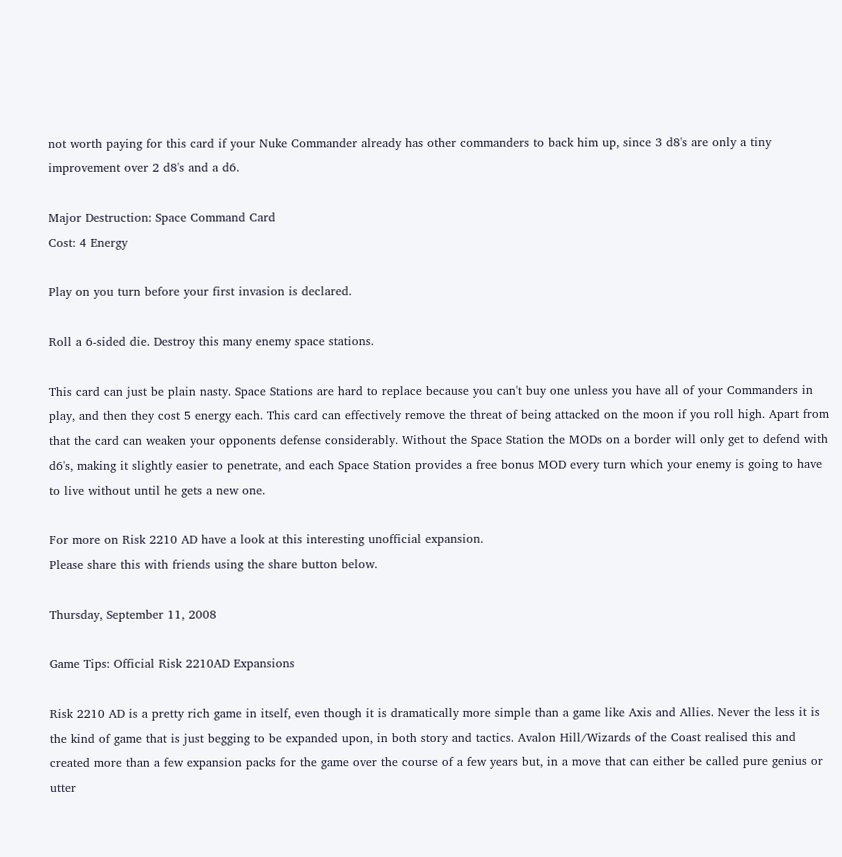not worth paying for this card if your Nuke Commander already has other commanders to back him up, since 3 d8's are only a tiny improvement over 2 d8's and a d6.

Major Destruction: Space Command Card
Cost: 4 Energy

Play on you turn before your first invasion is declared.

Roll a 6-sided die. Destroy this many enemy space stations.

This card can just be plain nasty. Space Stations are hard to replace because you can't buy one unless you have all of your Commanders in play, and then they cost 5 energy each. This card can effectively remove the threat of being attacked on the moon if you roll high. Apart from that the card can weaken your opponents defense considerably. Without the Space Station the MODs on a border will only get to defend with d6's, making it slightly easier to penetrate, and each Space Station provides a free bonus MOD every turn which your enemy is going to have to live without until he gets a new one.

For more on Risk 2210 AD have a look at this interesting unofficial expansion.
Please share this with friends using the share button below.

Thursday, September 11, 2008

Game Tips: Official Risk 2210AD Expansions

Risk 2210 AD is a pretty rich game in itself, even though it is dramatically more simple than a game like Axis and Allies. Never the less it is the kind of game that is just begging to be expanded upon, in both story and tactics. Avalon Hill/Wizards of the Coast realised this and created more than a few expansion packs for the game over the course of a few years but, in a move that can either be called pure genius or utter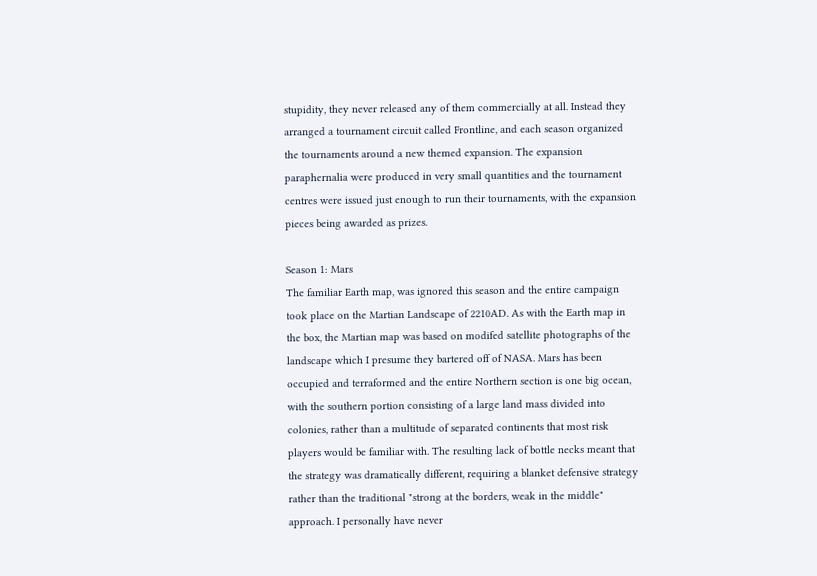stupidity, they never released any of them commercially at all. Instead they arranged a tournament circuit called Frontline, and each season organized the tournaments around a new themed expansion. The expansion paraphernalia were produced in very small quantities and the tournament centres were issued just enough to run their tournaments, with the expansion pieces being awarded as prizes.

Season 1: Mars
The familiar Earth map, was ignored this season and the entire campaign took place on the Martian Landscape of 2210AD. As with the Earth map in the box, the Martian map was based on modifed satellite photographs of the landscape which I presume they bartered off of NASA. Mars has been occupied and terraformed and the entire Northern section is one big ocean, with the southern portion consisting of a large land mass divided into colonies, rather than a multitude of separated continents that most risk players would be familiar with. The resulting lack of bottle necks meant that the strategy was dramatically different, requiring a blanket defensive strategy rather than the traditional "strong at the borders, weak in the middle" approach. I personally have never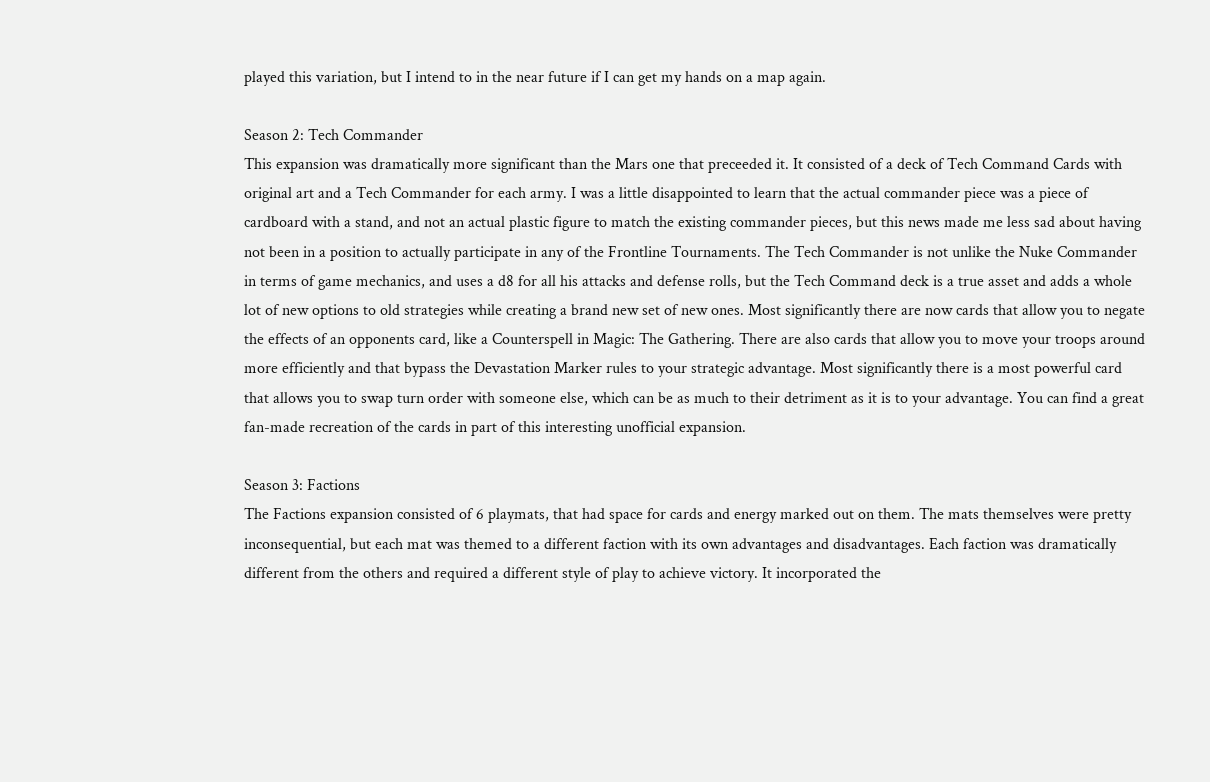played this variation, but I intend to in the near future if I can get my hands on a map again.

Season 2: Tech Commander
This expansion was dramatically more significant than the Mars one that preceeded it. It consisted of a deck of Tech Command Cards with original art and a Tech Commander for each army. I was a little disappointed to learn that the actual commander piece was a piece of cardboard with a stand, and not an actual plastic figure to match the existing commander pieces, but this news made me less sad about having not been in a position to actually participate in any of the Frontline Tournaments. The Tech Commander is not unlike the Nuke Commander in terms of game mechanics, and uses a d8 for all his attacks and defense rolls, but the Tech Command deck is a true asset and adds a whole lot of new options to old strategies while creating a brand new set of new ones. Most significantly there are now cards that allow you to negate the effects of an opponents card, like a Counterspell in Magic: The Gathering. There are also cards that allow you to move your troops around more efficiently and that bypass the Devastation Marker rules to your strategic advantage. Most significantly there is a most powerful card that allows you to swap turn order with someone else, which can be as much to their detriment as it is to your advantage. You can find a great fan-made recreation of the cards in part of this interesting unofficial expansion.

Season 3: Factions
The Factions expansion consisted of 6 playmats, that had space for cards and energy marked out on them. The mats themselves were pretty inconsequential, but each mat was themed to a different faction with its own advantages and disadvantages. Each faction was dramatically different from the others and required a different style of play to achieve victory. It incorporated the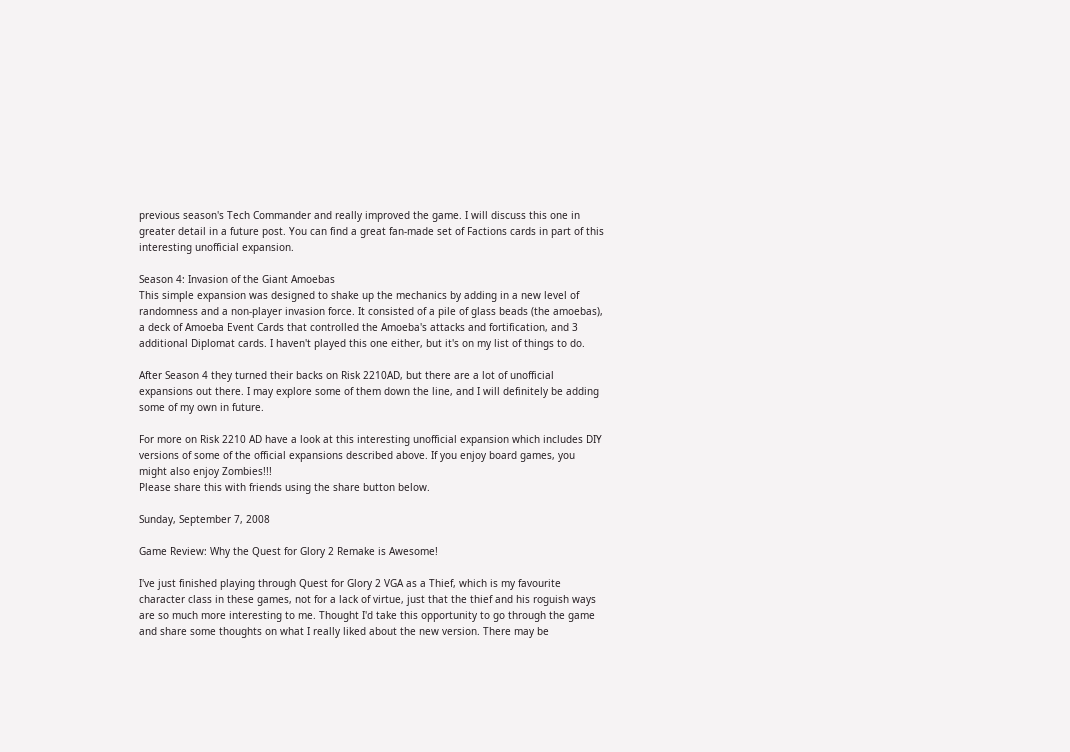previous season's Tech Commander and really improved the game. I will discuss this one in greater detail in a future post. You can find a great fan-made set of Factions cards in part of this interesting unofficial expansion.

Season 4: Invasion of the Giant Amoebas
This simple expansion was designed to shake up the mechanics by adding in a new level of randomness and a non-player invasion force. It consisted of a pile of glass beads (the amoebas), a deck of Amoeba Event Cards that controlled the Amoeba's attacks and fortification, and 3 additional Diplomat cards. I haven't played this one either, but it's on my list of things to do.

After Season 4 they turned their backs on Risk 2210AD, but there are a lot of unofficial expansions out there. I may explore some of them down the line, and I will definitely be adding some of my own in future.

For more on Risk 2210 AD have a look at this interesting unofficial expansion which includes DIY versions of some of the official expansions described above. If you enjoy board games, you might also enjoy Zombies!!!
Please share this with friends using the share button below.

Sunday, September 7, 2008

Game Review: Why the Quest for Glory 2 Remake is Awesome!

I've just finished playing through Quest for Glory 2 VGA as a Thief, which is my favourite character class in these games, not for a lack of virtue, just that the thief and his roguish ways are so much more interesting to me. Thought I'd take this opportunity to go through the game and share some thoughts on what I really liked about the new version. There may be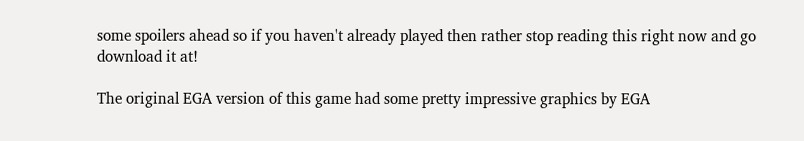some spoilers ahead so if you haven't already played then rather stop reading this right now and go download it at!

The original EGA version of this game had some pretty impressive graphics by EGA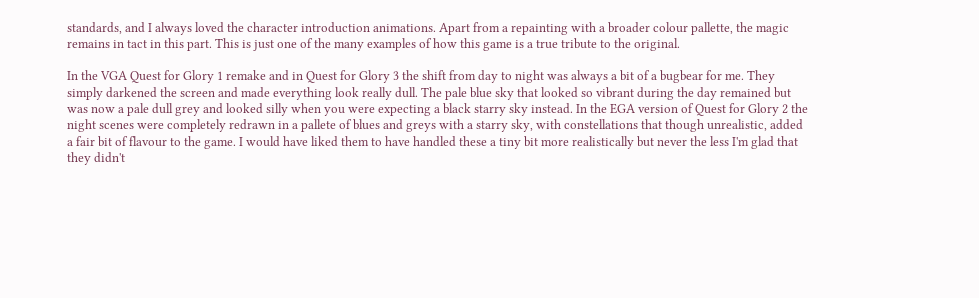standards, and I always loved the character introduction animations. Apart from a repainting with a broader colour pallette, the magic remains in tact in this part. This is just one of the many examples of how this game is a true tribute to the original.

In the VGA Quest for Glory 1 remake and in Quest for Glory 3 the shift from day to night was always a bit of a bugbear for me. They simply darkened the screen and made everything look really dull. The pale blue sky that looked so vibrant during the day remained but was now a pale dull grey and looked silly when you were expecting a black starry sky instead. In the EGA version of Quest for Glory 2 the night scenes were completely redrawn in a pallete of blues and greys with a starry sky, with constellations that though unrealistic, added a fair bit of flavour to the game. I would have liked them to have handled these a tiny bit more realistically but never the less I'm glad that they didn't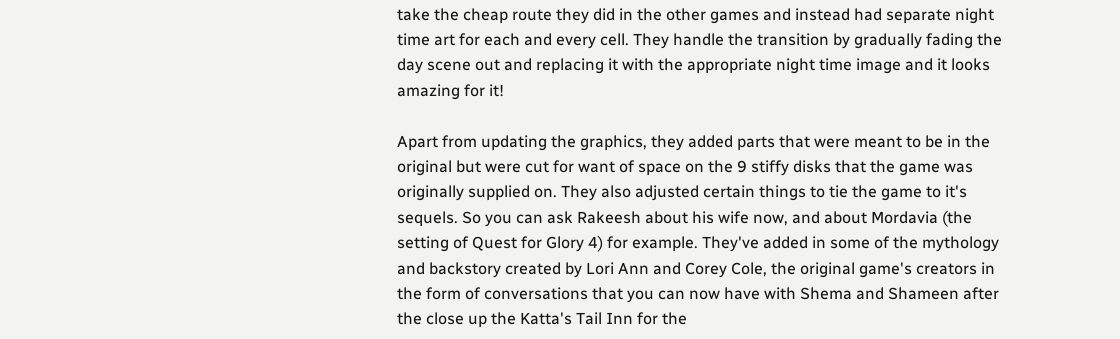take the cheap route they did in the other games and instead had separate night time art for each and every cell. They handle the transition by gradually fading the day scene out and replacing it with the appropriate night time image and it looks amazing for it!

Apart from updating the graphics, they added parts that were meant to be in the original but were cut for want of space on the 9 stiffy disks that the game was originally supplied on. They also adjusted certain things to tie the game to it's sequels. So you can ask Rakeesh about his wife now, and about Mordavia (the setting of Quest for Glory 4) for example. They've added in some of the mythology and backstory created by Lori Ann and Corey Cole, the original game's creators in the form of conversations that you can now have with Shema and Shameen after the close up the Katta's Tail Inn for the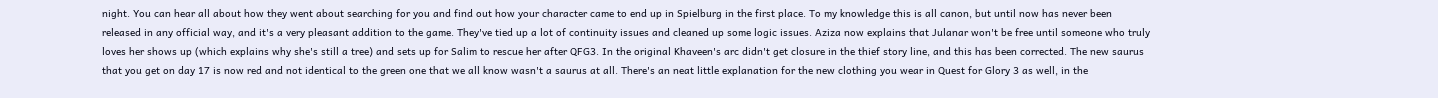night. You can hear all about how they went about searching for you and find out how your character came to end up in Spielburg in the first place. To my knowledge this is all canon, but until now has never been released in any official way, and it's a very pleasant addition to the game. They've tied up a lot of continuity issues and cleaned up some logic issues. Aziza now explains that Julanar won't be free until someone who truly loves her shows up (which explains why she's still a tree) and sets up for Salim to rescue her after QFG3. In the original Khaveen's arc didn't get closure in the thief story line, and this has been corrected. The new saurus that you get on day 17 is now red and not identical to the green one that we all know wasn't a saurus at all. There's an neat little explanation for the new clothing you wear in Quest for Glory 3 as well, in the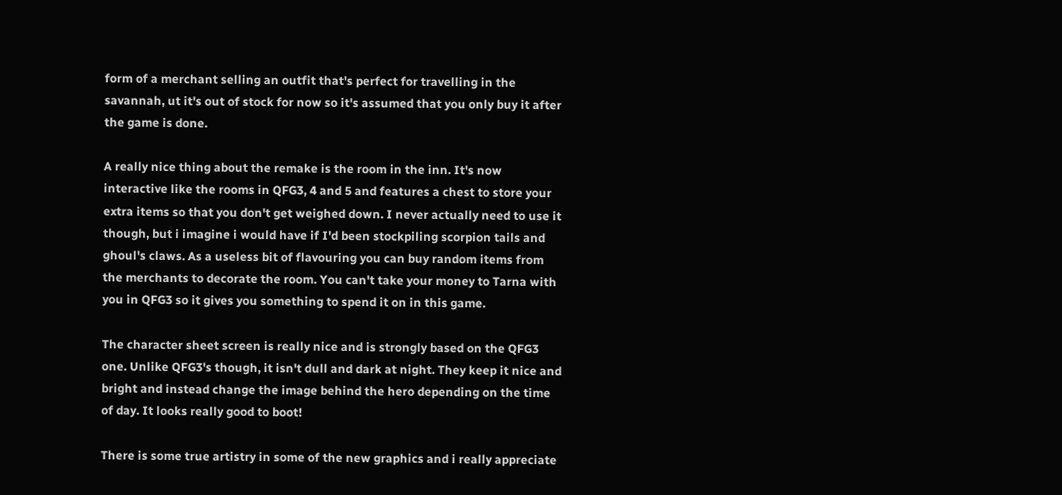form of a merchant selling an outfit that's perfect for travelling in the savannah, ut it's out of stock for now so it's assumed that you only buy it after the game is done.

A really nice thing about the remake is the room in the inn. It's now interactive like the rooms in QFG3, 4 and 5 and features a chest to store your extra items so that you don't get weighed down. I never actually need to use it though, but i imagine i would have if I'd been stockpiling scorpion tails and ghoul's claws. As a useless bit of flavouring you can buy random items from the merchants to decorate the room. You can't take your money to Tarna with you in QFG3 so it gives you something to spend it on in this game.

The character sheet screen is really nice and is strongly based on the QFG3 one. Unlike QFG3's though, it isn't dull and dark at night. They keep it nice and bright and instead change the image behind the hero depending on the time of day. It looks really good to boot!

There is some true artistry in some of the new graphics and i really appreciate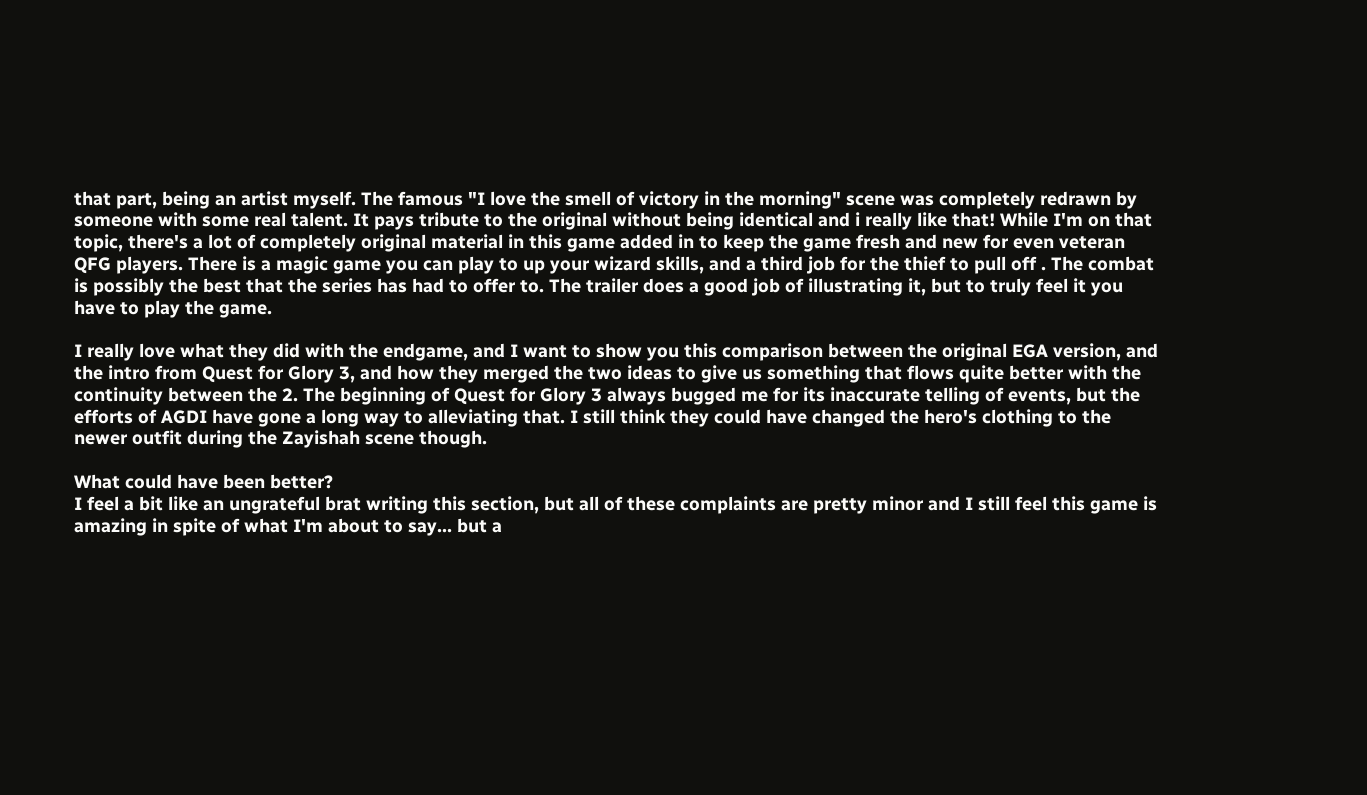that part, being an artist myself. The famous "I love the smell of victory in the morning" scene was completely redrawn by someone with some real talent. It pays tribute to the original without being identical and i really like that! While I'm on that topic, there's a lot of completely original material in this game added in to keep the game fresh and new for even veteran QFG players. There is a magic game you can play to up your wizard skills, and a third job for the thief to pull off . The combat is possibly the best that the series has had to offer to. The trailer does a good job of illustrating it, but to truly feel it you have to play the game.

I really love what they did with the endgame, and I want to show you this comparison between the original EGA version, and the intro from Quest for Glory 3, and how they merged the two ideas to give us something that flows quite better with the continuity between the 2. The beginning of Quest for Glory 3 always bugged me for its inaccurate telling of events, but the efforts of AGDI have gone a long way to alleviating that. I still think they could have changed the hero's clothing to the newer outfit during the Zayishah scene though.

What could have been better?
I feel a bit like an ungrateful brat writing this section, but all of these complaints are pretty minor and I still feel this game is amazing in spite of what I'm about to say... but a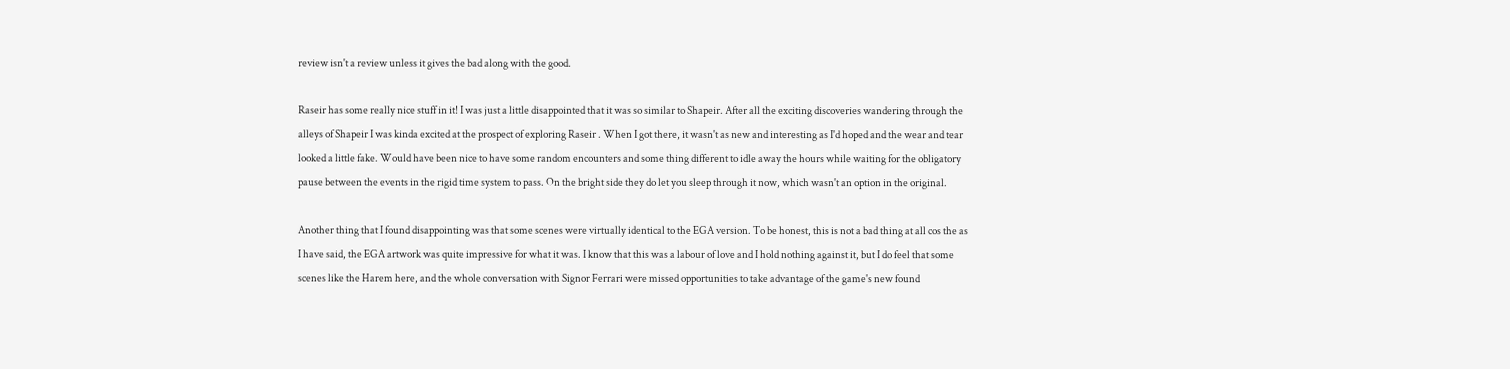review isn't a review unless it gives the bad along with the good.

Raseir has some really nice stuff in it! I was just a little disappointed that it was so similar to Shapeir. After all the exciting discoveries wandering through the alleys of Shapeir I was kinda excited at the prospect of exploring Raseir . When I got there, it wasn't as new and interesting as I'd hoped and the wear and tear looked a little fake. Would have been nice to have some random encounters and some thing different to idle away the hours while waiting for the obligatory pause between the events in the rigid time system to pass. On the bright side they do let you sleep through it now, which wasn't an option in the original.

Another thing that I found disappointing was that some scenes were virtually identical to the EGA version. To be honest, this is not a bad thing at all cos the as I have said, the EGA artwork was quite impressive for what it was. I know that this was a labour of love and I hold nothing against it, but I do feel that some scenes like the Harem here, and the whole conversation with Signor Ferrari were missed opportunities to take advantage of the game's new found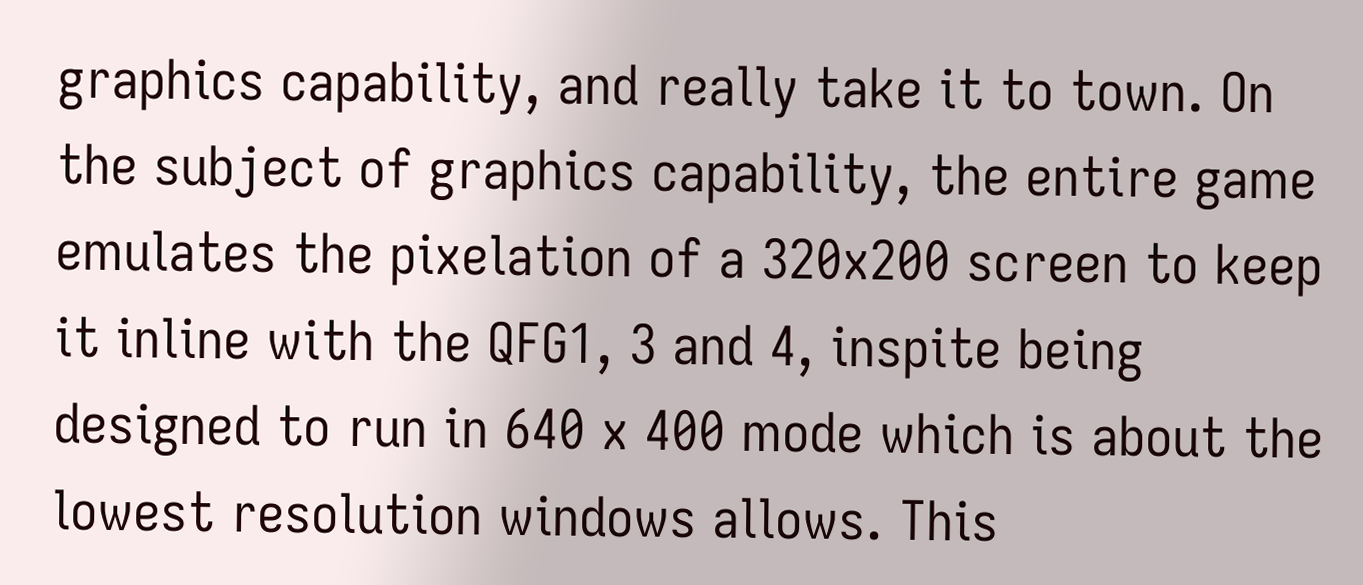graphics capability, and really take it to town. On the subject of graphics capability, the entire game emulates the pixelation of a 320x200 screen to keep it inline with the QFG1, 3 and 4, inspite being designed to run in 640 x 400 mode which is about the lowest resolution windows allows. This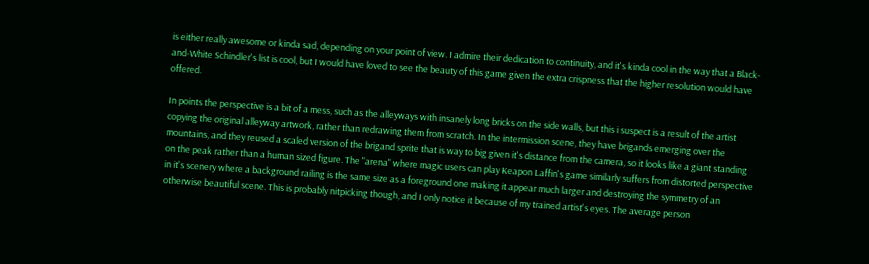is either really awesome or kinda sad, depending on your point of view. I admire their dedication to continuity, and it's kinda cool in the way that a Black-and-White Schindler's list is cool, but I would have loved to see the beauty of this game given the extra crispness that the higher resolution would have offered.

In points the perspective is a bit of a mess, such as the alleyways with insanely long bricks on the side walls, but this i suspect is a result of the artist copying the original alleyway artwork, rather than redrawing them from scratch. In the intermission scene, they have brigands emerging over the mountains, and they reused a scaled version of the brigand sprite that is way to big given it's distance from the camera, so it looks like a giant standing on the peak rather than a human sized figure. The "arena" where magic users can play Keapon Laffin's game similarly suffers from distorted perspective in it's scenery where a background railing is the same size as a foreground one making it appear much larger and destroying the symmetry of an otherwise beautiful scene. This is probably nitpicking though, and I only notice it because of my trained artist's eyes. The average person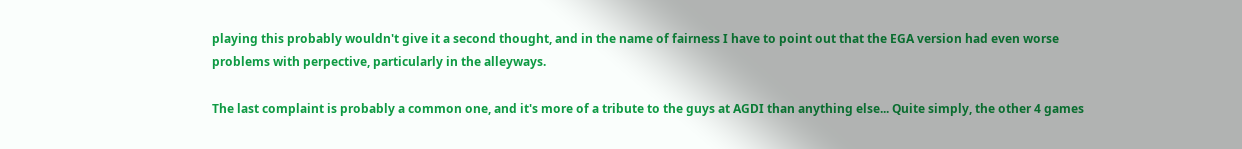playing this probably wouldn't give it a second thought, and in the name of fairness I have to point out that the EGA version had even worse problems with perpective, particularly in the alleyways.

The last complaint is probably a common one, and it's more of a tribute to the guys at AGDI than anything else... Quite simply, the other 4 games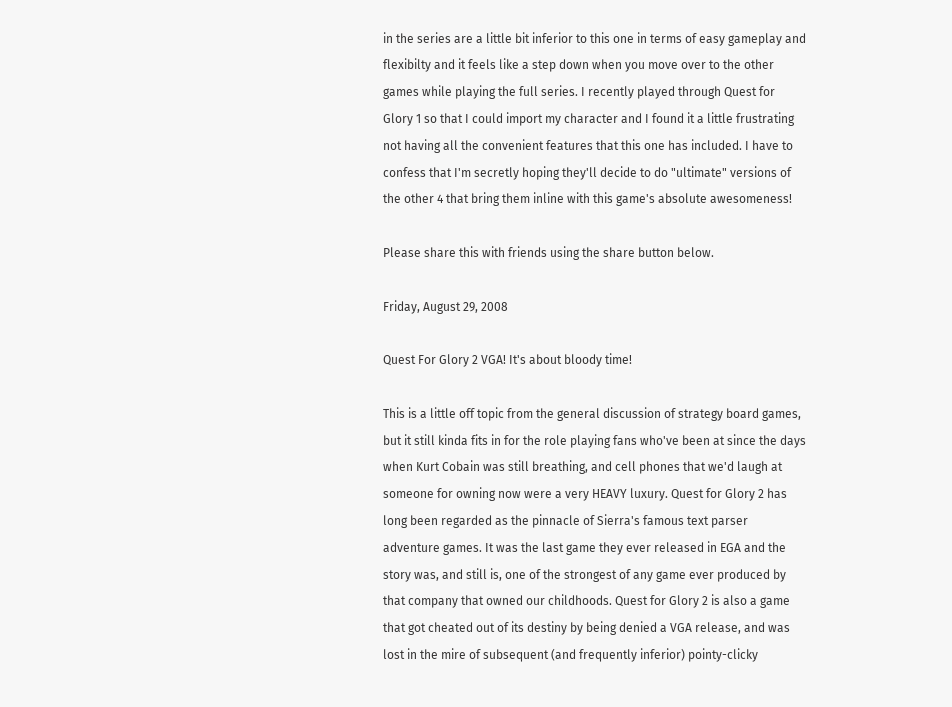in the series are a little bit inferior to this one in terms of easy gameplay and flexibilty and it feels like a step down when you move over to the other games while playing the full series. I recently played through Quest for Glory 1 so that I could import my character and I found it a little frustrating not having all the convenient features that this one has included. I have to confess that I'm secretly hoping they'll decide to do "ultimate" versions of the other 4 that bring them inline with this game's absolute awesomeness!

Please share this with friends using the share button below.

Friday, August 29, 2008

Quest For Glory 2 VGA! It's about bloody time!

This is a little off topic from the general discussion of strategy board games, but it still kinda fits in for the role playing fans who've been at since the days when Kurt Cobain was still breathing, and cell phones that we'd laugh at someone for owning now were a very HEAVY luxury. Quest for Glory 2 has long been regarded as the pinnacle of Sierra's famous text parser adventure games. It was the last game they ever released in EGA and the story was, and still is, one of the strongest of any game ever produced by that company that owned our childhoods. Quest for Glory 2 is also a game that got cheated out of its destiny by being denied a VGA release, and was lost in the mire of subsequent (and frequently inferior) pointy-clicky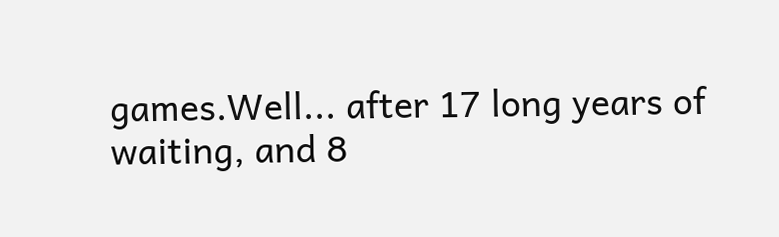games.Well... after 17 long years of waiting, and 8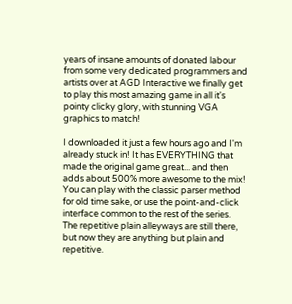years of insane amounts of donated labour from some very dedicated programmers and artists over at AGD Interactive we finally get to play this most amazing game in all it's pointy clicky glory, with stunning VGA graphics to match!

I downloaded it just a few hours ago and I'm already stuck in! It has EVERYTHING that made the original game great... and then adds about 500% more awesome to the mix! You can play with the classic parser method for old time sake, or use the point-and-click interface common to the rest of the series. The repetitive plain alleyways are still there, but now they are anything but plain and repetitive.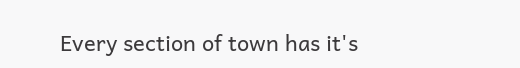Every section of town has it's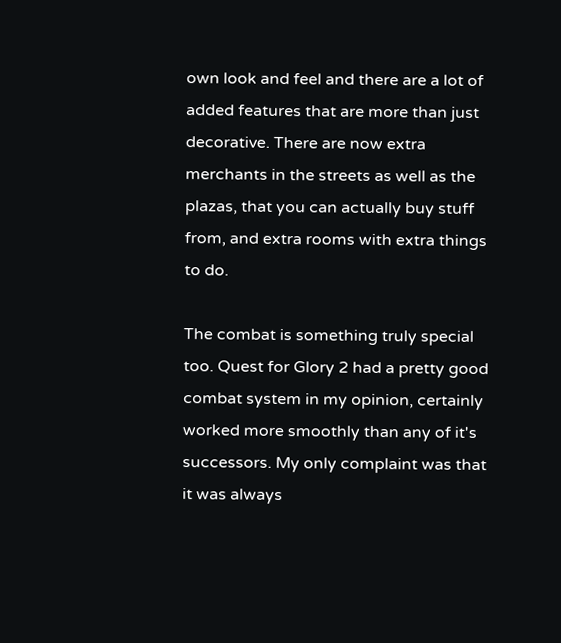own look and feel and there are a lot of added features that are more than just decorative. There are now extra merchants in the streets as well as the plazas, that you can actually buy stuff from, and extra rooms with extra things to do.

The combat is something truly special too. Quest for Glory 2 had a pretty good combat system in my opinion, certainly worked more smoothly than any of it's successors. My only complaint was that it was always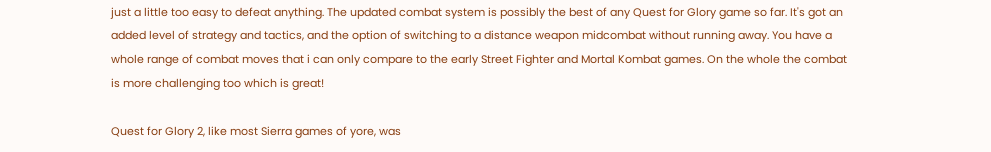just a little too easy to defeat anything. The updated combat system is possibly the best of any Quest for Glory game so far. It's got an added level of strategy and tactics, and the option of switching to a distance weapon midcombat without running away. You have a whole range of combat moves that i can only compare to the early Street Fighter and Mortal Kombat games. On the whole the combat is more challenging too which is great!

Quest for Glory 2, like most Sierra games of yore, was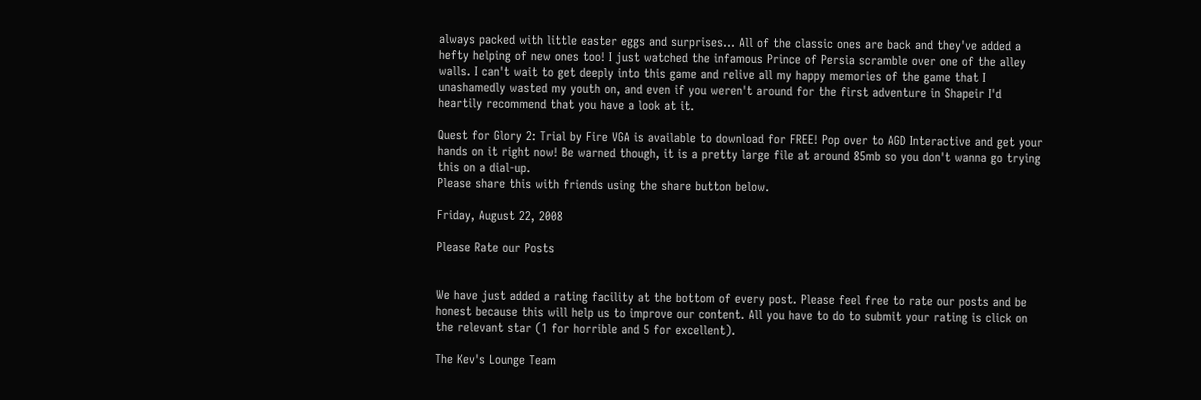always packed with little easter eggs and surprises... All of the classic ones are back and they've added a hefty helping of new ones too! I just watched the infamous Prince of Persia scramble over one of the alley walls. I can't wait to get deeply into this game and relive all my happy memories of the game that I unashamedly wasted my youth on, and even if you weren't around for the first adventure in Shapeir I'd heartily recommend that you have a look at it.

Quest for Glory 2: Trial by Fire VGA is available to download for FREE! Pop over to AGD Interactive and get your hands on it right now! Be warned though, it is a pretty large file at around 85mb so you don't wanna go trying this on a dial-up.
Please share this with friends using the share button below.

Friday, August 22, 2008

Please Rate our Posts


We have just added a rating facility at the bottom of every post. Please feel free to rate our posts and be honest because this will help us to improve our content. All you have to do to submit your rating is click on the relevant star (1 for horrible and 5 for excellent).

The Kev's Lounge Team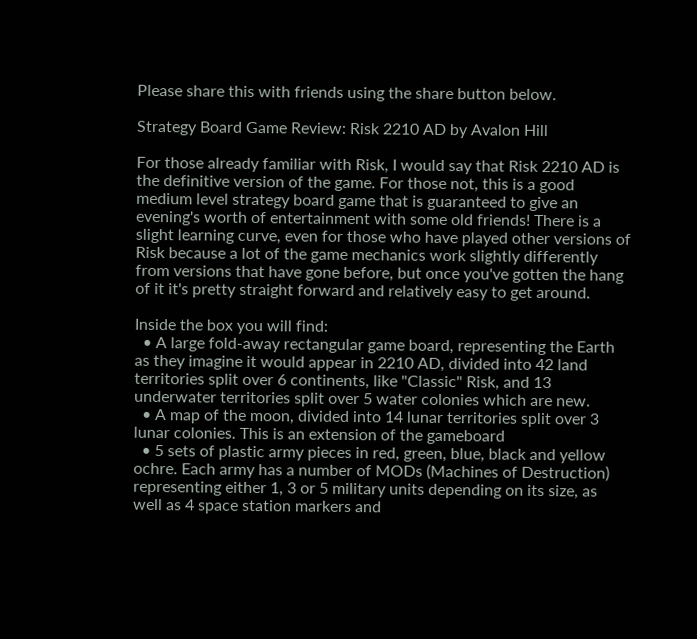Please share this with friends using the share button below.

Strategy Board Game Review: Risk 2210 AD by Avalon Hill

For those already familiar with Risk, I would say that Risk 2210 AD is the definitive version of the game. For those not, this is a good medium level strategy board game that is guaranteed to give an evening's worth of entertainment with some old friends! There is a slight learning curve, even for those who have played other versions of Risk because a lot of the game mechanics work slightly differently from versions that have gone before, but once you've gotten the hang of it it's pretty straight forward and relatively easy to get around.

Inside the box you will find:
  • A large fold-away rectangular game board, representing the Earth as they imagine it would appear in 2210 AD, divided into 42 land territories split over 6 continents, like "Classic" Risk, and 13 underwater territories split over 5 water colonies which are new.
  • A map of the moon, divided into 14 lunar territories split over 3 lunar colonies. This is an extension of the gameboard
  • 5 sets of plastic army pieces in red, green, blue, black and yellow ochre. Each army has a number of MODs (Machines of Destruction) representing either 1, 3 or 5 military units depending on its size, as well as 4 space station markers and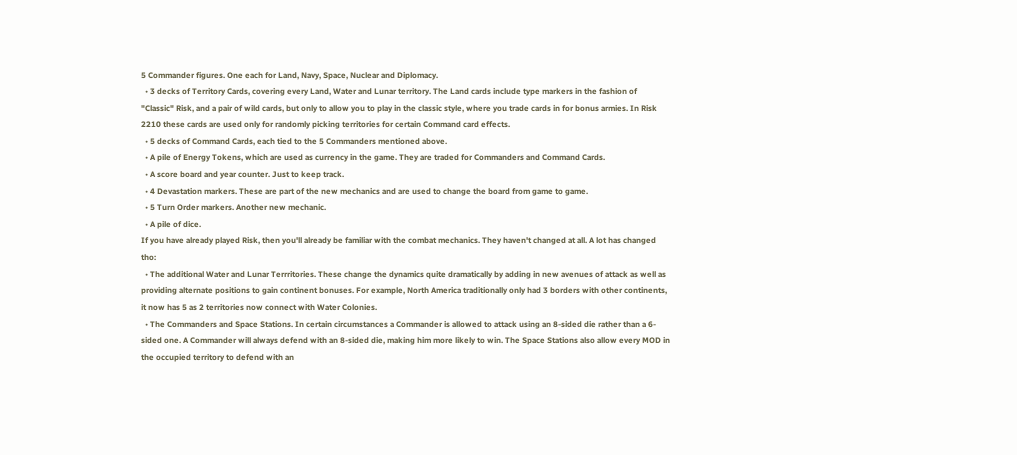5 Commander figures. One each for Land, Navy, Space, Nuclear and Diplomacy.
  • 3 decks of Territory Cards, covering every Land, Water and Lunar territory. The Land cards include type markers in the fashion of "Classic" Risk, and a pair of wild cards, but only to allow you to play in the classic style, where you trade cards in for bonus armies. In Risk 2210 these cards are used only for randomly picking territories for certain Command card effects.
  • 5 decks of Command Cards, each tied to the 5 Commanders mentioned above.
  • A pile of Energy Tokens, which are used as currency in the game. They are traded for Commanders and Command Cards.
  • A score board and year counter. Just to keep track.
  • 4 Devastation markers. These are part of the new mechanics and are used to change the board from game to game.
  • 5 Turn Order markers. Another new mechanic.
  • A pile of dice.
If you have already played Risk, then you'll already be familiar with the combat mechanics. They haven't changed at all. A lot has changed tho:
  • The additional Water and Lunar Terrritories. These change the dynamics quite dramatically by adding in new avenues of attack as well as providing alternate positions to gain continent bonuses. For example, North America traditionally only had 3 borders with other continents, it now has 5 as 2 territories now connect with Water Colonies.
  • The Commanders and Space Stations. In certain circumstances a Commander is allowed to attack using an 8-sided die rather than a 6-sided one. A Commander will always defend with an 8-sided die, making him more likely to win. The Space Stations also allow every MOD in the occupied territory to defend with an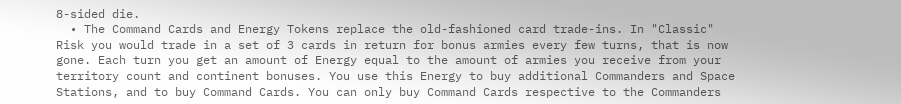8-sided die.
  • The Command Cards and Energy Tokens replace the old-fashioned card trade-ins. In "Classic" Risk you would trade in a set of 3 cards in return for bonus armies every few turns, that is now gone. Each turn you get an amount of Energy equal to the amount of armies you receive from your territory count and continent bonuses. You use this Energy to buy additional Commanders and Space Stations, and to buy Command Cards. You can only buy Command Cards respective to the Commanders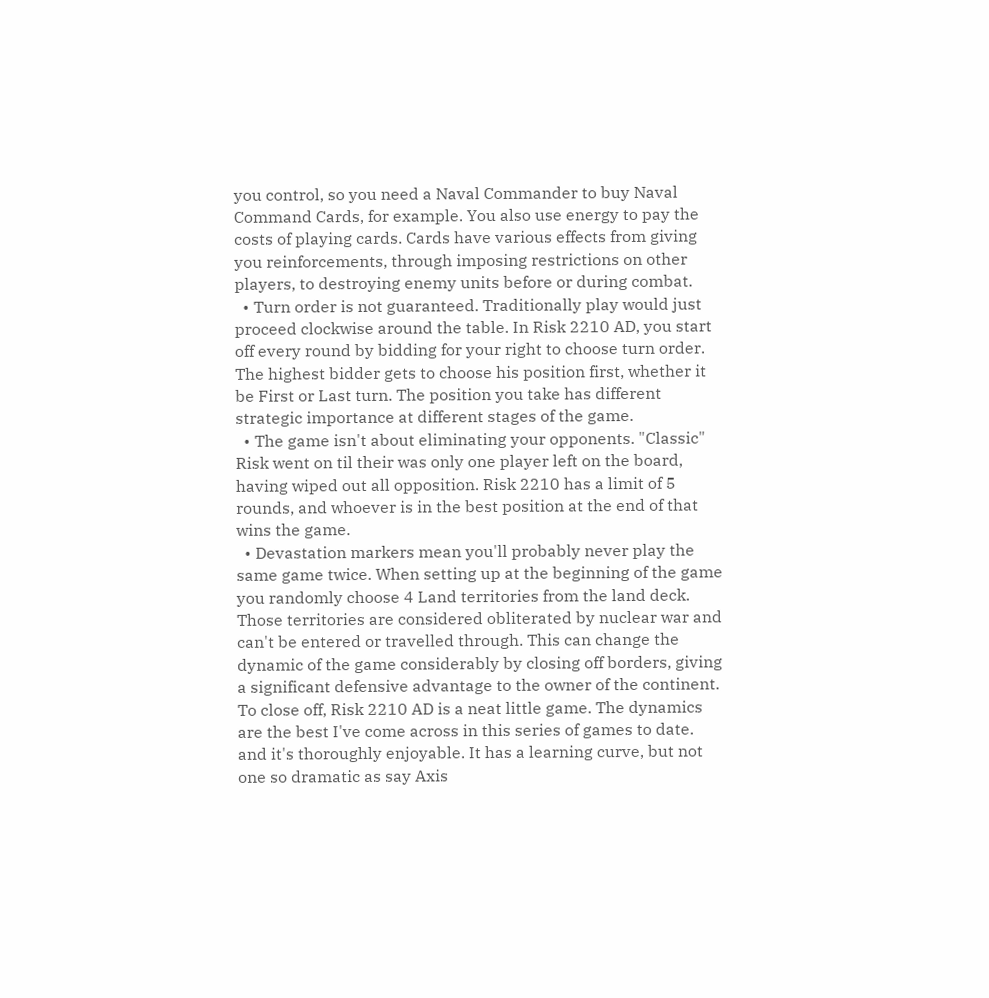you control, so you need a Naval Commander to buy Naval Command Cards, for example. You also use energy to pay the costs of playing cards. Cards have various effects from giving you reinforcements, through imposing restrictions on other players, to destroying enemy units before or during combat.
  • Turn order is not guaranteed. Traditionally play would just proceed clockwise around the table. In Risk 2210 AD, you start off every round by bidding for your right to choose turn order. The highest bidder gets to choose his position first, whether it be First or Last turn. The position you take has different strategic importance at different stages of the game.
  • The game isn't about eliminating your opponents. "Classic" Risk went on til their was only one player left on the board, having wiped out all opposition. Risk 2210 has a limit of 5 rounds, and whoever is in the best position at the end of that wins the game.
  • Devastation markers mean you'll probably never play the same game twice. When setting up at the beginning of the game you randomly choose 4 Land territories from the land deck. Those territories are considered obliterated by nuclear war and can't be entered or travelled through. This can change the dynamic of the game considerably by closing off borders, giving a significant defensive advantage to the owner of the continent.
To close off, Risk 2210 AD is a neat little game. The dynamics are the best I've come across in this series of games to date. and it's thoroughly enjoyable. It has a learning curve, but not one so dramatic as say Axis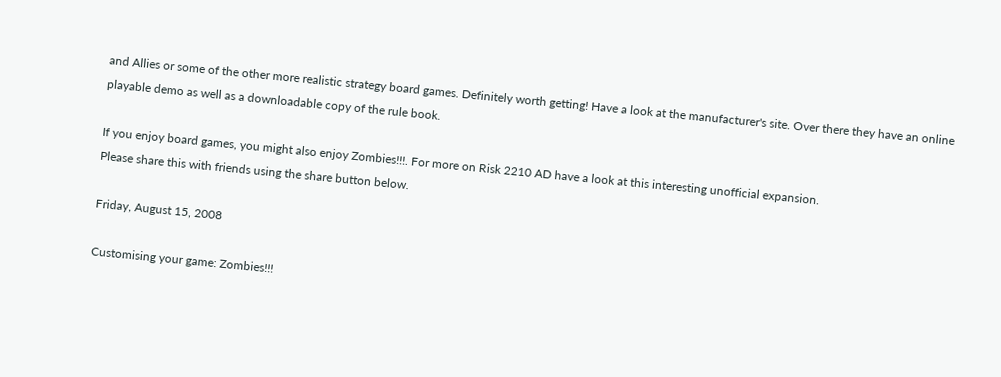and Allies or some of the other more realistic strategy board games. Definitely worth getting! Have a look at the manufacturer's site. Over there they have an online playable demo as well as a downloadable copy of the rule book.

If you enjoy board games, you might also enjoy Zombies!!!. For more on Risk 2210 AD have a look at this interesting unofficial expansion.
Please share this with friends using the share button below.

Friday, August 15, 2008

Customising your game: Zombies!!!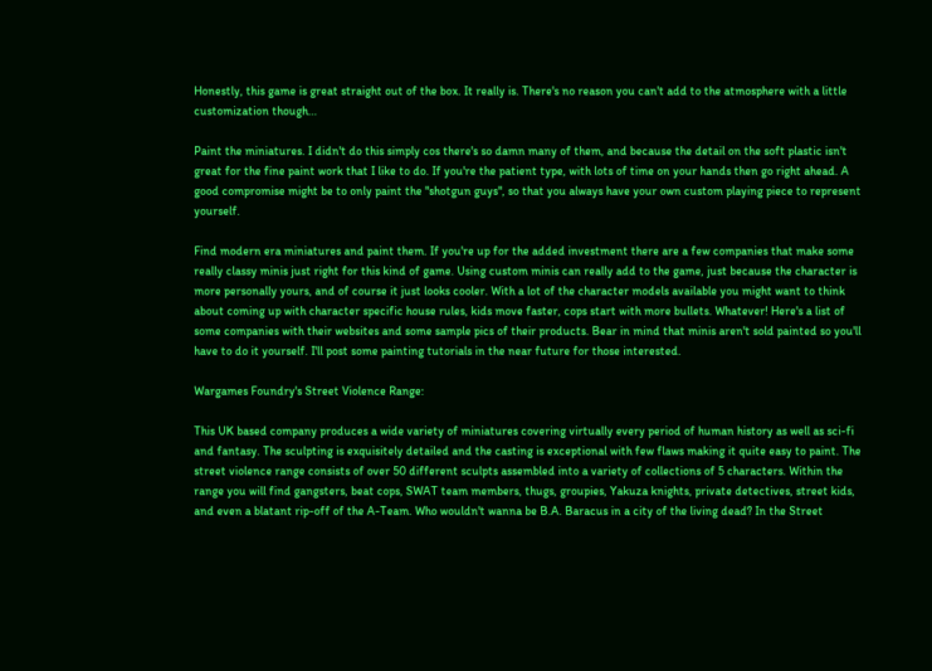Honestly, this game is great straight out of the box. It really is. There's no reason you can't add to the atmosphere with a little customization though...

Paint the miniatures. I didn't do this simply cos there's so damn many of them, and because the detail on the soft plastic isn't great for the fine paint work that I like to do. If you're the patient type, with lots of time on your hands then go right ahead. A good compromise might be to only paint the "shotgun guys", so that you always have your own custom playing piece to represent yourself.

Find modern era miniatures and paint them. If you're up for the added investment there are a few companies that make some really classy minis just right for this kind of game. Using custom minis can really add to the game, just because the character is more personally yours, and of course it just looks cooler. With a lot of the character models available you might want to think about coming up with character specific house rules, kids move faster, cops start with more bullets. Whatever! Here's a list of some companies with their websites and some sample pics of their products. Bear in mind that minis aren't sold painted so you'll have to do it yourself. I'll post some painting tutorials in the near future for those interested.

Wargames Foundry's Street Violence Range:

This UK based company produces a wide variety of miniatures covering virtually every period of human history as well as sci-fi and fantasy. The sculpting is exquisitely detailed and the casting is exceptional with few flaws making it quite easy to paint. The street violence range consists of over 50 different sculpts assembled into a variety of collections of 5 characters. Within the range you will find gangsters, beat cops, SWAT team members, thugs, groupies, Yakuza knights, private detectives, street kids, and even a blatant rip-off of the A-Team. Who wouldn't wanna be B.A. Baracus in a city of the living dead? In the Street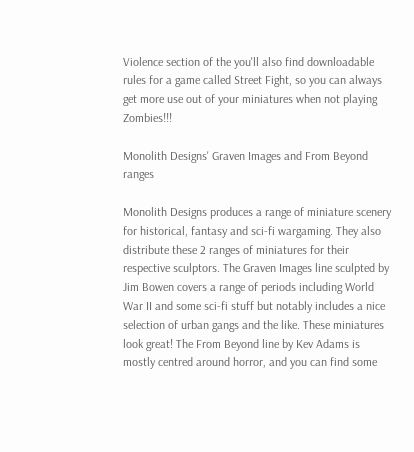Violence section of the you'll also find downloadable rules for a game called Street Fight, so you can always get more use out of your miniatures when not playing Zombies!!!

Monolith Designs' Graven Images and From Beyond ranges

Monolith Designs produces a range of miniature scenery for historical, fantasy and sci-fi wargaming. They also distribute these 2 ranges of miniatures for their respective sculptors. The Graven Images line sculpted by Jim Bowen covers a range of periods including World War II and some sci-fi stuff but notably includes a nice selection of urban gangs and the like. These miniatures look great! The From Beyond line by Kev Adams is mostly centred around horror, and you can find some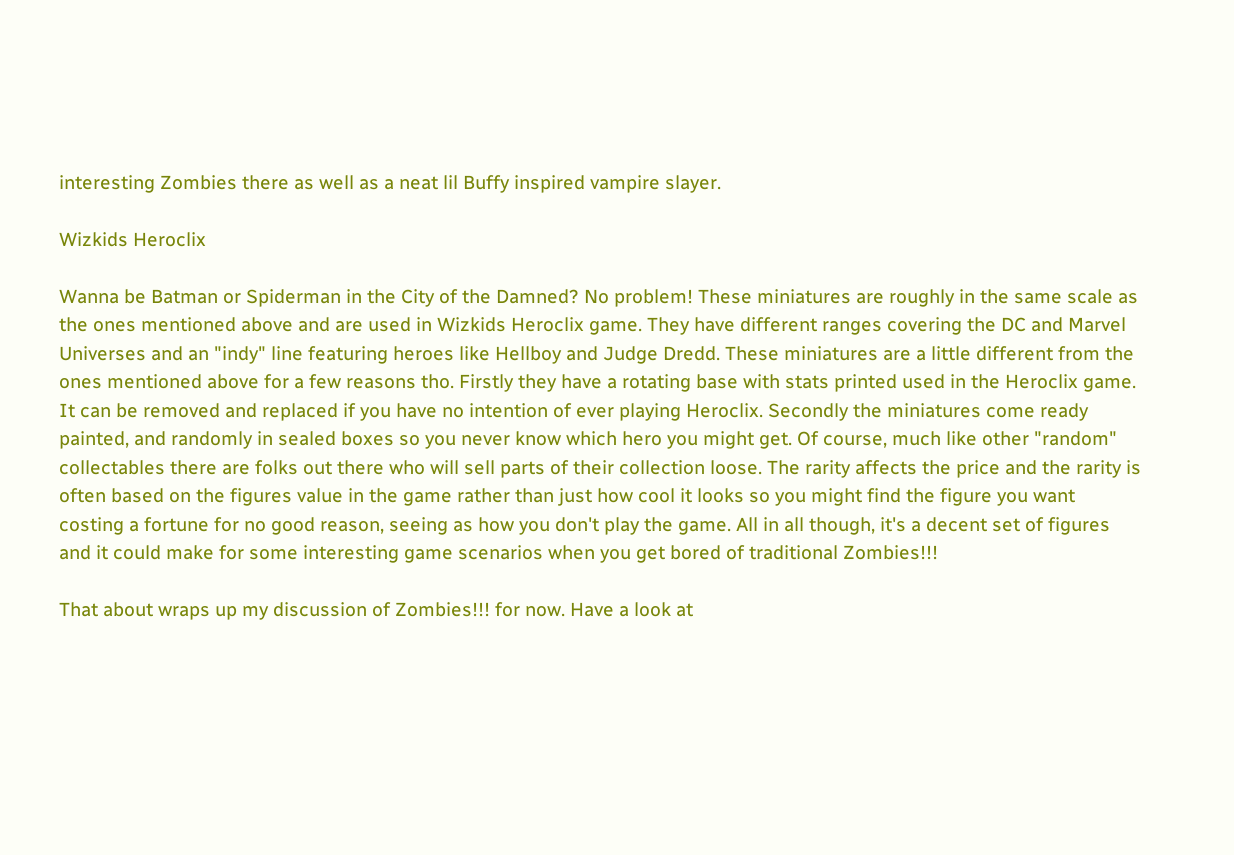interesting Zombies there as well as a neat lil Buffy inspired vampire slayer.

Wizkids Heroclix

Wanna be Batman or Spiderman in the City of the Damned? No problem! These miniatures are roughly in the same scale as the ones mentioned above and are used in Wizkids Heroclix game. They have different ranges covering the DC and Marvel Universes and an "indy" line featuring heroes like Hellboy and Judge Dredd. These miniatures are a little different from the ones mentioned above for a few reasons tho. Firstly they have a rotating base with stats printed used in the Heroclix game. It can be removed and replaced if you have no intention of ever playing Heroclix. Secondly the miniatures come ready painted, and randomly in sealed boxes so you never know which hero you might get. Of course, much like other "random" collectables there are folks out there who will sell parts of their collection loose. The rarity affects the price and the rarity is often based on the figures value in the game rather than just how cool it looks so you might find the figure you want costing a fortune for no good reason, seeing as how you don't play the game. All in all though, it's a decent set of figures and it could make for some interesting game scenarios when you get bored of traditional Zombies!!!

That about wraps up my discussion of Zombies!!! for now. Have a look at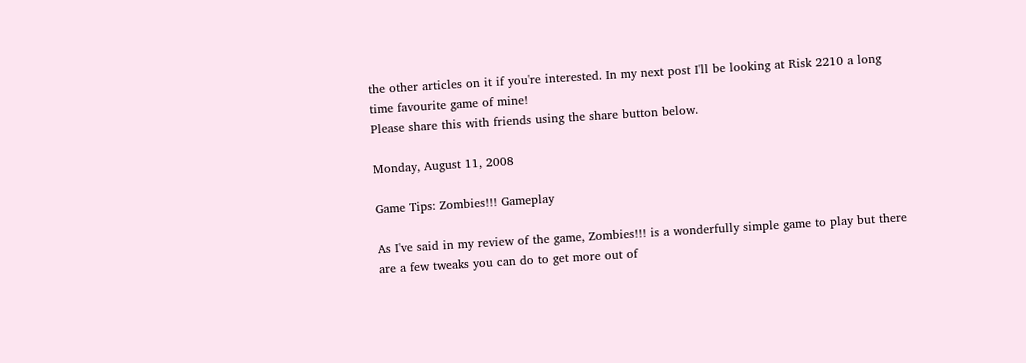the other articles on it if you're interested. In my next post I'll be looking at Risk 2210 a long time favourite game of mine!
Please share this with friends using the share button below.

Monday, August 11, 2008

Game Tips: Zombies!!! Gameplay

As I've said in my review of the game, Zombies!!! is a wonderfully simple game to play but there are a few tweaks you can do to get more out of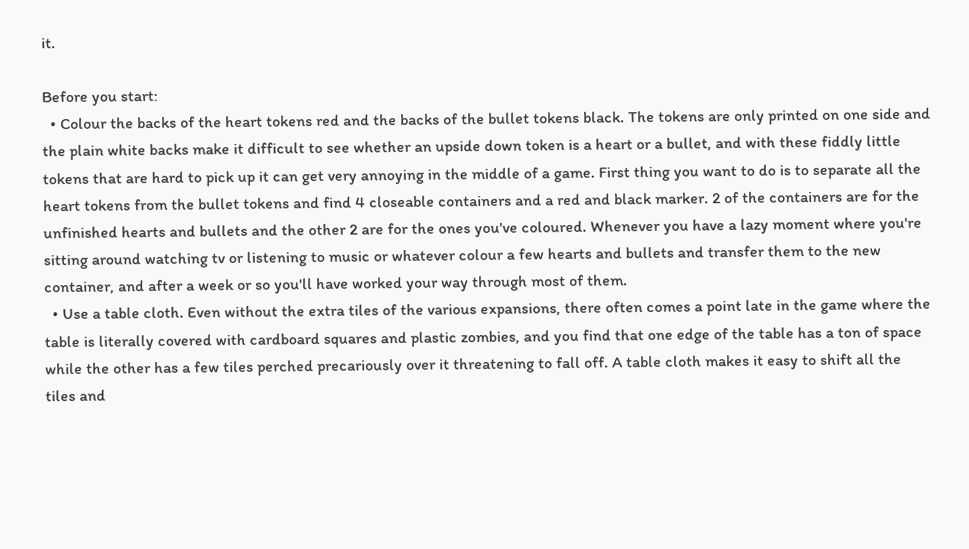it.

Before you start:
  • Colour the backs of the heart tokens red and the backs of the bullet tokens black. The tokens are only printed on one side and the plain white backs make it difficult to see whether an upside down token is a heart or a bullet, and with these fiddly little tokens that are hard to pick up it can get very annoying in the middle of a game. First thing you want to do is to separate all the heart tokens from the bullet tokens and find 4 closeable containers and a red and black marker. 2 of the containers are for the unfinished hearts and bullets and the other 2 are for the ones you've coloured. Whenever you have a lazy moment where you're sitting around watching tv or listening to music or whatever colour a few hearts and bullets and transfer them to the new container, and after a week or so you'll have worked your way through most of them.
  • Use a table cloth. Even without the extra tiles of the various expansions, there often comes a point late in the game where the table is literally covered with cardboard squares and plastic zombies, and you find that one edge of the table has a ton of space while the other has a few tiles perched precariously over it threatening to fall off. A table cloth makes it easy to shift all the tiles and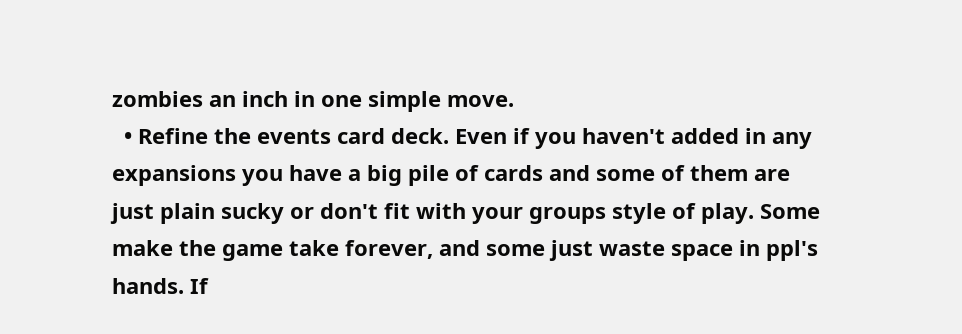zombies an inch in one simple move.
  • Refine the events card deck. Even if you haven't added in any expansions you have a big pile of cards and some of them are just plain sucky or don't fit with your groups style of play. Some make the game take forever, and some just waste space in ppl's hands. If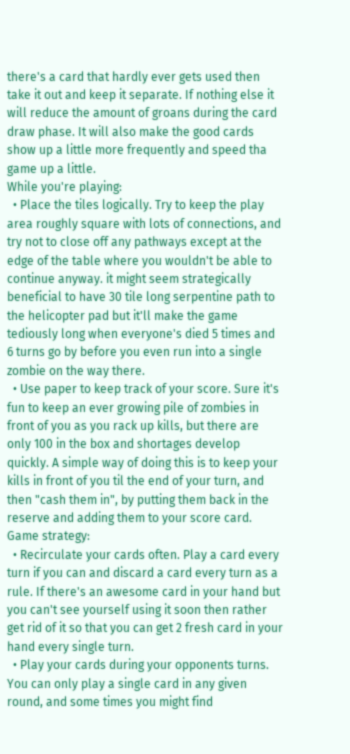there's a card that hardly ever gets used then take it out and keep it separate. If nothing else it will reduce the amount of groans during the card draw phase. It will also make the good cards show up a little more frequently and speed tha game up a little.
While you're playing:
  • Place the tiles logically. Try to keep the play area roughly square with lots of connections, and try not to close off any pathways except at the edge of the table where you wouldn't be able to continue anyway. it might seem strategically beneficial to have 30 tile long serpentine path to the helicopter pad but it'll make the game tediously long when everyone's died 5 times and 6 turns go by before you even run into a single zombie on the way there.
  • Use paper to keep track of your score. Sure it's fun to keep an ever growing pile of zombies in front of you as you rack up kills, but there are only 100 in the box and shortages develop quickly. A simple way of doing this is to keep your kills in front of you til the end of your turn, and then "cash them in", by putting them back in the reserve and adding them to your score card.
Game strategy:
  • Recirculate your cards often. Play a card every turn if you can and discard a card every turn as a rule. If there's an awesome card in your hand but you can't see yourself using it soon then rather get rid of it so that you can get 2 fresh card in your hand every single turn.
  • Play your cards during your opponents turns. You can only play a single card in any given round, and some times you might find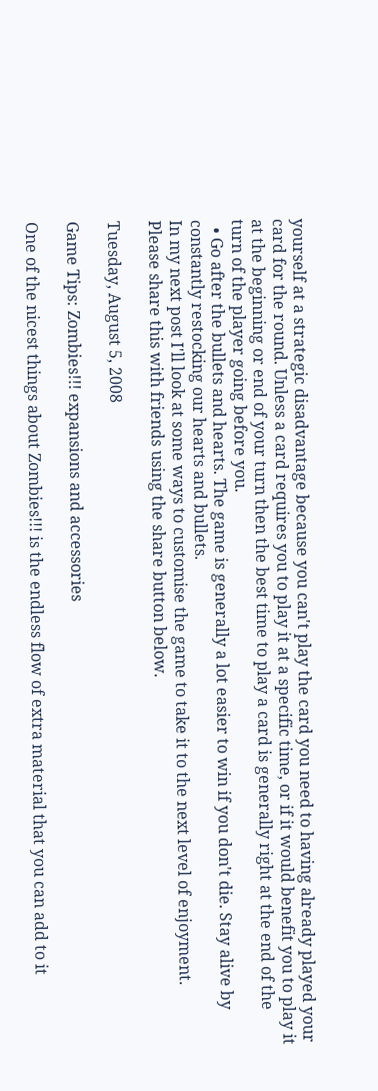yourself at a strategic disadvantage because you can't play the card you need to having already played your card for the round. Unless a card requires you to play it at a specific time, or if it would benefit you to play it at the beginning or end of your turn then the best time to play a card is generally right at the end of the turn of the player going before you.
  • Go after the bullets and hearts. The game is generally a lot easier to win if you don't die. Stay alive by constantly restocking our hearts and bullets.
In my next post I'll look at some ways to customise the game to take it to the next level of enjoyment.
Please share this with friends using the share button below.

Tuesday, August 5, 2008

Game Tips: Zombies!!! expansions and accessories

One of the nicest things about Zombies!!! is the endless flow of extra material that you can add to it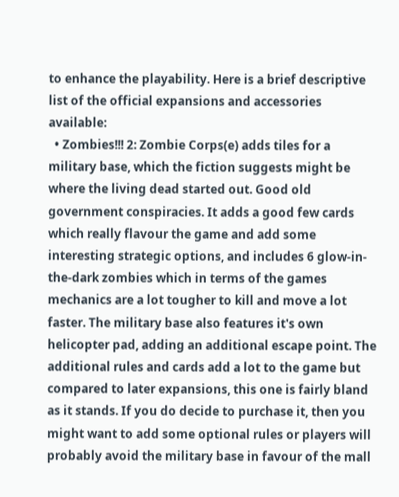to enhance the playability. Here is a brief descriptive list of the official expansions and accessories available:
  • Zombies!!! 2: Zombie Corps(e) adds tiles for a military base, which the fiction suggests might be where the living dead started out. Good old government conspiracies. It adds a good few cards which really flavour the game and add some interesting strategic options, and includes 6 glow-in-the-dark zombies which in terms of the games mechanics are a lot tougher to kill and move a lot faster. The military base also features it's own helicopter pad, adding an additional escape point. The additional rules and cards add a lot to the game but compared to later expansions, this one is fairly bland as it stands. If you do decide to purchase it, then you might want to add some optional rules or players will probably avoid the military base in favour of the mall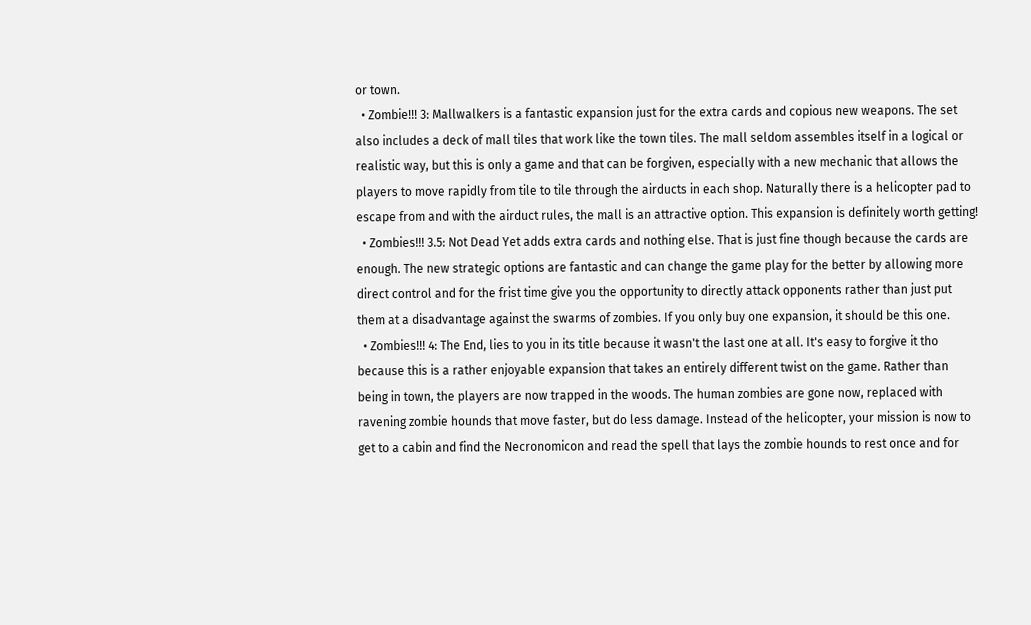or town.
  • Zombie!!! 3: Mallwalkers is a fantastic expansion just for the extra cards and copious new weapons. The set also includes a deck of mall tiles that work like the town tiles. The mall seldom assembles itself in a logical or realistic way, but this is only a game and that can be forgiven, especially with a new mechanic that allows the players to move rapidly from tile to tile through the airducts in each shop. Naturally there is a helicopter pad to escape from and with the airduct rules, the mall is an attractive option. This expansion is definitely worth getting!
  • Zombies!!! 3.5: Not Dead Yet adds extra cards and nothing else. That is just fine though because the cards are enough. The new strategic options are fantastic and can change the game play for the better by allowing more direct control and for the frist time give you the opportunity to directly attack opponents rather than just put them at a disadvantage against the swarms of zombies. If you only buy one expansion, it should be this one.
  • Zombies!!! 4: The End, lies to you in its title because it wasn't the last one at all. It's easy to forgive it tho because this is a rather enjoyable expansion that takes an entirely different twist on the game. Rather than being in town, the players are now trapped in the woods. The human zombies are gone now, replaced with ravening zombie hounds that move faster, but do less damage. Instead of the helicopter, your mission is now to get to a cabin and find the Necronomicon and read the spell that lays the zombie hounds to rest once and for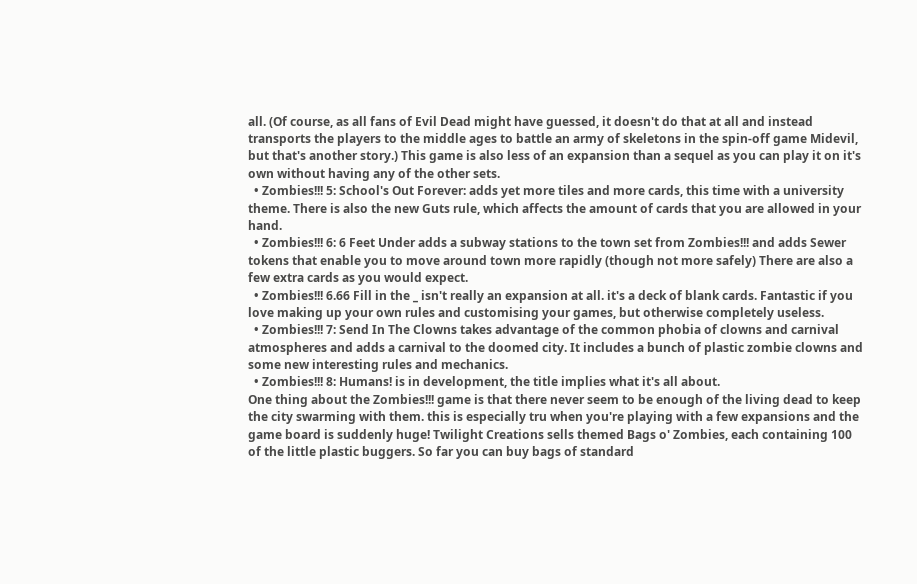all. (Of course, as all fans of Evil Dead might have guessed, it doesn't do that at all and instead transports the players to the middle ages to battle an army of skeletons in the spin-off game Midevil, but that's another story.) This game is also less of an expansion than a sequel as you can play it on it's own without having any of the other sets.
  • Zombies!!! 5: School's Out Forever: adds yet more tiles and more cards, this time with a university theme. There is also the new Guts rule, which affects the amount of cards that you are allowed in your hand.
  • Zombies!!! 6: 6 Feet Under adds a subway stations to the town set from Zombies!!! and adds Sewer tokens that enable you to move around town more rapidly (though not more safely) There are also a few extra cards as you would expect.
  • Zombies!!! 6.66 Fill in the _ isn't really an expansion at all. it's a deck of blank cards. Fantastic if you love making up your own rules and customising your games, but otherwise completely useless.
  • Zombies!!! 7: Send In The Clowns takes advantage of the common phobia of clowns and carnival atmospheres and adds a carnival to the doomed city. It includes a bunch of plastic zombie clowns and some new interesting rules and mechanics.
  • Zombies!!! 8: Humans! is in development, the title implies what it's all about.
One thing about the Zombies!!! game is that there never seem to be enough of the living dead to keep the city swarming with them. this is especially tru when you're playing with a few expansions and the game board is suddenly huge! Twilight Creations sells themed Bags o' Zombies, each containing 100 of the little plastic buggers. So far you can buy bags of standard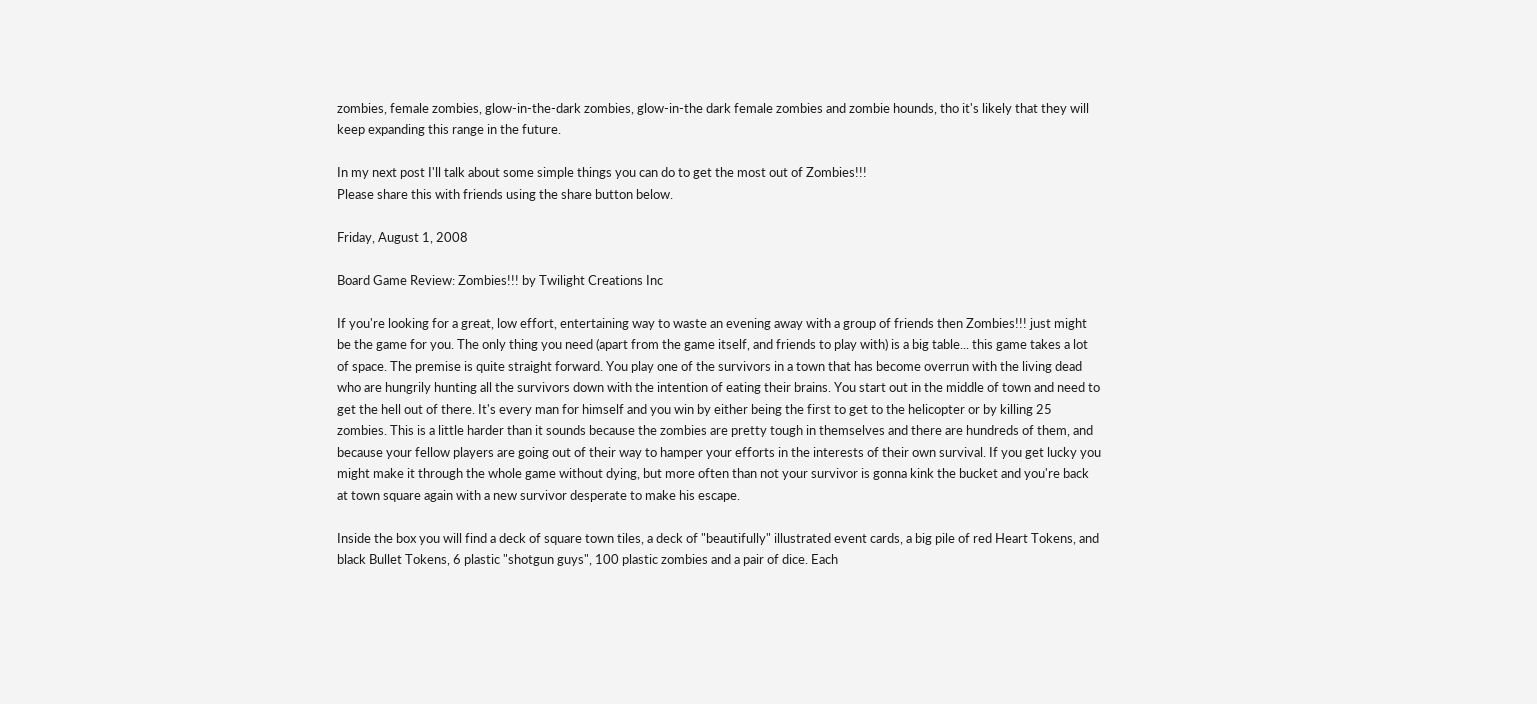zombies, female zombies, glow-in-the-dark zombies, glow-in-the dark female zombies and zombie hounds, tho it's likely that they will keep expanding this range in the future.

In my next post I'll talk about some simple things you can do to get the most out of Zombies!!!
Please share this with friends using the share button below.

Friday, August 1, 2008

Board Game Review: Zombies!!! by Twilight Creations Inc

If you're looking for a great, low effort, entertaining way to waste an evening away with a group of friends then Zombies!!! just might be the game for you. The only thing you need (apart from the game itself, and friends to play with) is a big table... this game takes a lot of space. The premise is quite straight forward. You play one of the survivors in a town that has become overrun with the living dead who are hungrily hunting all the survivors down with the intention of eating their brains. You start out in the middle of town and need to get the hell out of there. It's every man for himself and you win by either being the first to get to the helicopter or by killing 25 zombies. This is a little harder than it sounds because the zombies are pretty tough in themselves and there are hundreds of them, and because your fellow players are going out of their way to hamper your efforts in the interests of their own survival. If you get lucky you might make it through the whole game without dying, but more often than not your survivor is gonna kink the bucket and you're back at town square again with a new survivor desperate to make his escape.

Inside the box you will find a deck of square town tiles, a deck of "beautifully" illustrated event cards, a big pile of red Heart Tokens, and black Bullet Tokens, 6 plastic "shotgun guys", 100 plastic zombies and a pair of dice. Each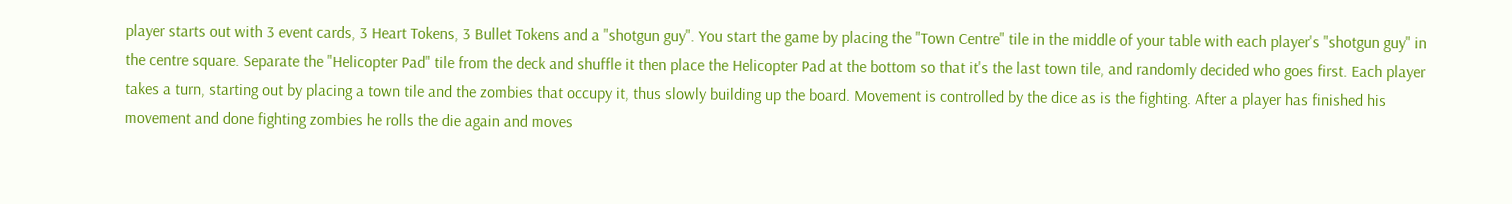player starts out with 3 event cards, 3 Heart Tokens, 3 Bullet Tokens and a "shotgun guy". You start the game by placing the "Town Centre" tile in the middle of your table with each player's "shotgun guy" in the centre square. Separate the "Helicopter Pad" tile from the deck and shuffle it then place the Helicopter Pad at the bottom so that it's the last town tile, and randomly decided who goes first. Each player takes a turn, starting out by placing a town tile and the zombies that occupy it, thus slowly building up the board. Movement is controlled by the dice as is the fighting. After a player has finished his movement and done fighting zombies he rolls the die again and moves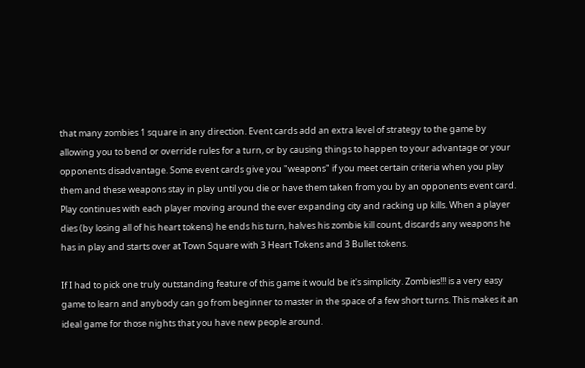that many zombies 1 square in any direction. Event cards add an extra level of strategy to the game by allowing you to bend or override rules for a turn, or by causing things to happen to your advantage or your opponents disadvantage. Some event cards give you "weapons" if you meet certain criteria when you play them and these weapons stay in play until you die or have them taken from you by an opponents event card. Play continues with each player moving around the ever expanding city and racking up kills. When a player dies (by losing all of his heart tokens) he ends his turn, halves his zombie kill count, discards any weapons he has in play and starts over at Town Square with 3 Heart Tokens and 3 Bullet tokens.

If I had to pick one truly outstanding feature of this game it would be it's simplicity. Zombies!!! is a very easy game to learn and anybody can go from beginner to master in the space of a few short turns. This makes it an ideal game for those nights that you have new people around.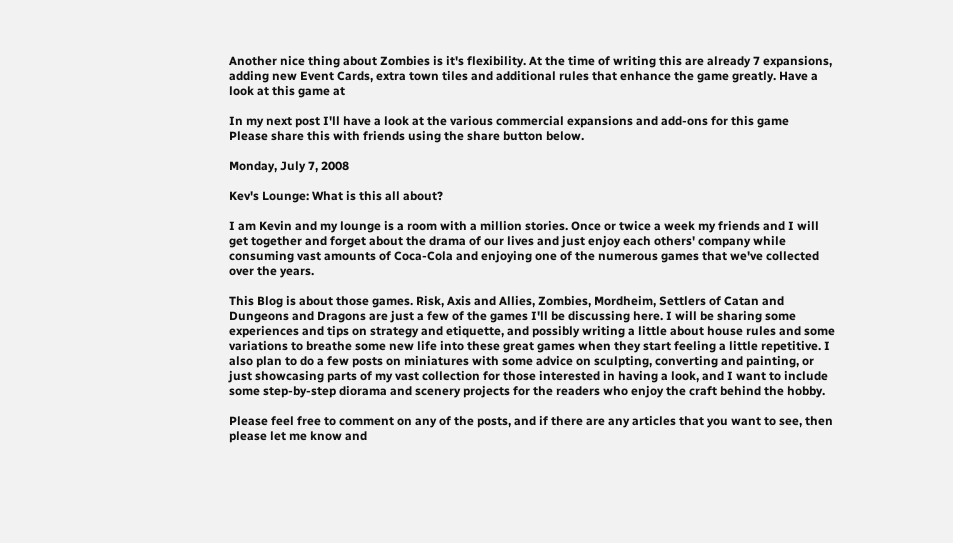Another nice thing about Zombies is it's flexibility. At the time of writing this are already 7 expansions, adding new Event Cards, extra town tiles and additional rules that enhance the game greatly. Have a look at this game at

In my next post I'll have a look at the various commercial expansions and add-ons for this game
Please share this with friends using the share button below.

Monday, July 7, 2008

Kev's Lounge: What is this all about?

I am Kevin and my lounge is a room with a million stories. Once or twice a week my friends and I will get together and forget about the drama of our lives and just enjoy each others' company while consuming vast amounts of Coca-Cola and enjoying one of the numerous games that we've collected over the years.

This Blog is about those games. Risk, Axis and Allies, Zombies, Mordheim, Settlers of Catan and Dungeons and Dragons are just a few of the games I'll be discussing here. I will be sharing some experiences and tips on strategy and etiquette, and possibly writing a little about house rules and some variations to breathe some new life into these great games when they start feeling a little repetitive. I also plan to do a few posts on miniatures with some advice on sculpting, converting and painting, or just showcasing parts of my vast collection for those interested in having a look, and I want to include some step-by-step diorama and scenery projects for the readers who enjoy the craft behind the hobby.

Please feel free to comment on any of the posts, and if there are any articles that you want to see, then please let me know and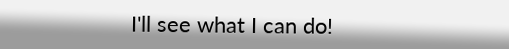I'll see what I can do!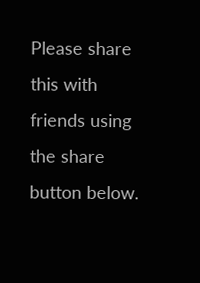Please share this with friends using the share button below.